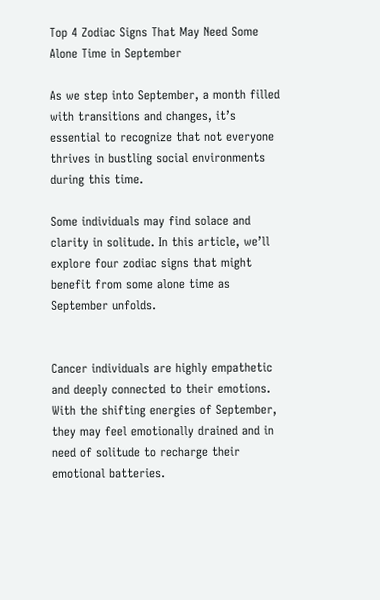Top 4 Zodiac Signs That May Need Some Alone Time in September

As we step into September, a month filled with transitions and changes, it’s essential to recognize that not everyone thrives in bustling social environments during this time.

Some individuals may find solace and clarity in solitude. In this article, we’ll explore four zodiac signs that might benefit from some alone time as September unfolds.


Cancer individuals are highly empathetic and deeply connected to their emotions. With the shifting energies of September, they may feel emotionally drained and in need of solitude to recharge their emotional batteries.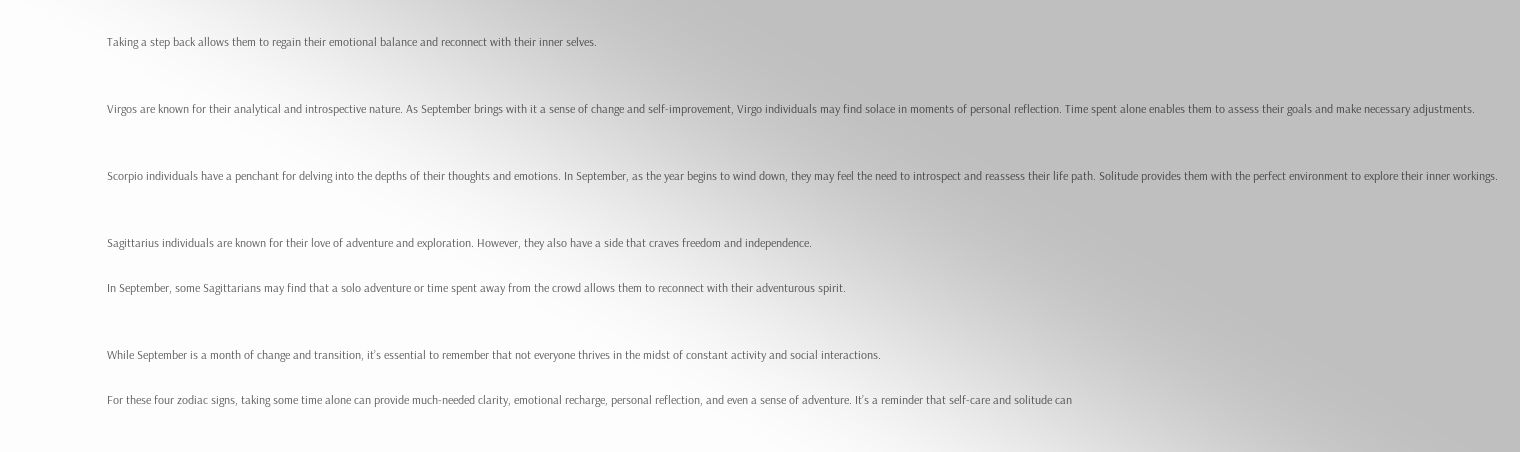Taking a step back allows them to regain their emotional balance and reconnect with their inner selves.


Virgos are known for their analytical and introspective nature. As September brings with it a sense of change and self-improvement, Virgo individuals may find solace in moments of personal reflection. Time spent alone enables them to assess their goals and make necessary adjustments.


Scorpio individuals have a penchant for delving into the depths of their thoughts and emotions. In September, as the year begins to wind down, they may feel the need to introspect and reassess their life path. Solitude provides them with the perfect environment to explore their inner workings.


Sagittarius individuals are known for their love of adventure and exploration. However, they also have a side that craves freedom and independence.

In September, some Sagittarians may find that a solo adventure or time spent away from the crowd allows them to reconnect with their adventurous spirit.


While September is a month of change and transition, it’s essential to remember that not everyone thrives in the midst of constant activity and social interactions.

For these four zodiac signs, taking some time alone can provide much-needed clarity, emotional recharge, personal reflection, and even a sense of adventure. It’s a reminder that self-care and solitude can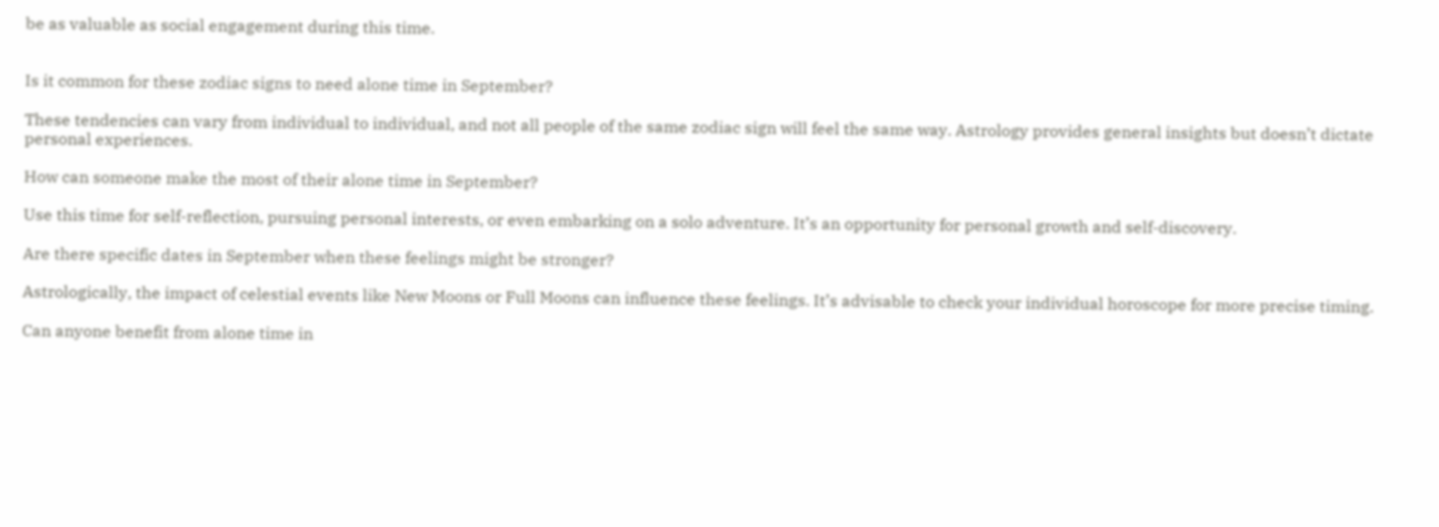be as valuable as social engagement during this time.


Is it common for these zodiac signs to need alone time in September?

These tendencies can vary from individual to individual, and not all people of the same zodiac sign will feel the same way. Astrology provides general insights but doesn’t dictate personal experiences.

How can someone make the most of their alone time in September?

Use this time for self-reflection, pursuing personal interests, or even embarking on a solo adventure. It’s an opportunity for personal growth and self-discovery.

Are there specific dates in September when these feelings might be stronger?

Astrologically, the impact of celestial events like New Moons or Full Moons can influence these feelings. It’s advisable to check your individual horoscope for more precise timing.

Can anyone benefit from alone time in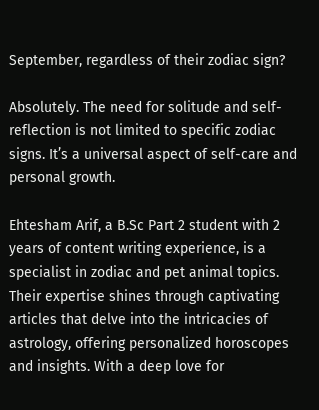September, regardless of their zodiac sign?

Absolutely. The need for solitude and self-reflection is not limited to specific zodiac signs. It’s a universal aspect of self-care and personal growth.

Ehtesham Arif, a B.Sc Part 2 student with 2 years of content writing experience, is a specialist in zodiac and pet animal topics. Their expertise shines through captivating articles that delve into the intricacies of astrology, offering personalized horoscopes and insights. With a deep love for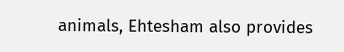animals, Ehtesham also provides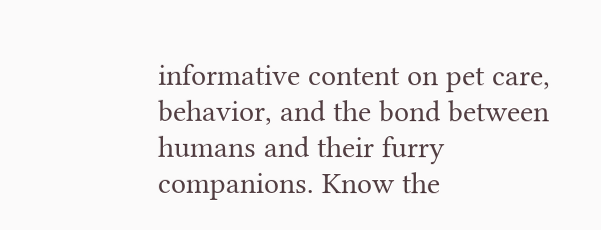informative content on pet care, behavior, and the bond between humans and their furry companions. Know the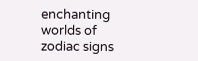enchanting worlds of zodiac signs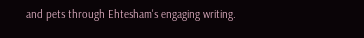and pets through Ehtesham's engaging writing.